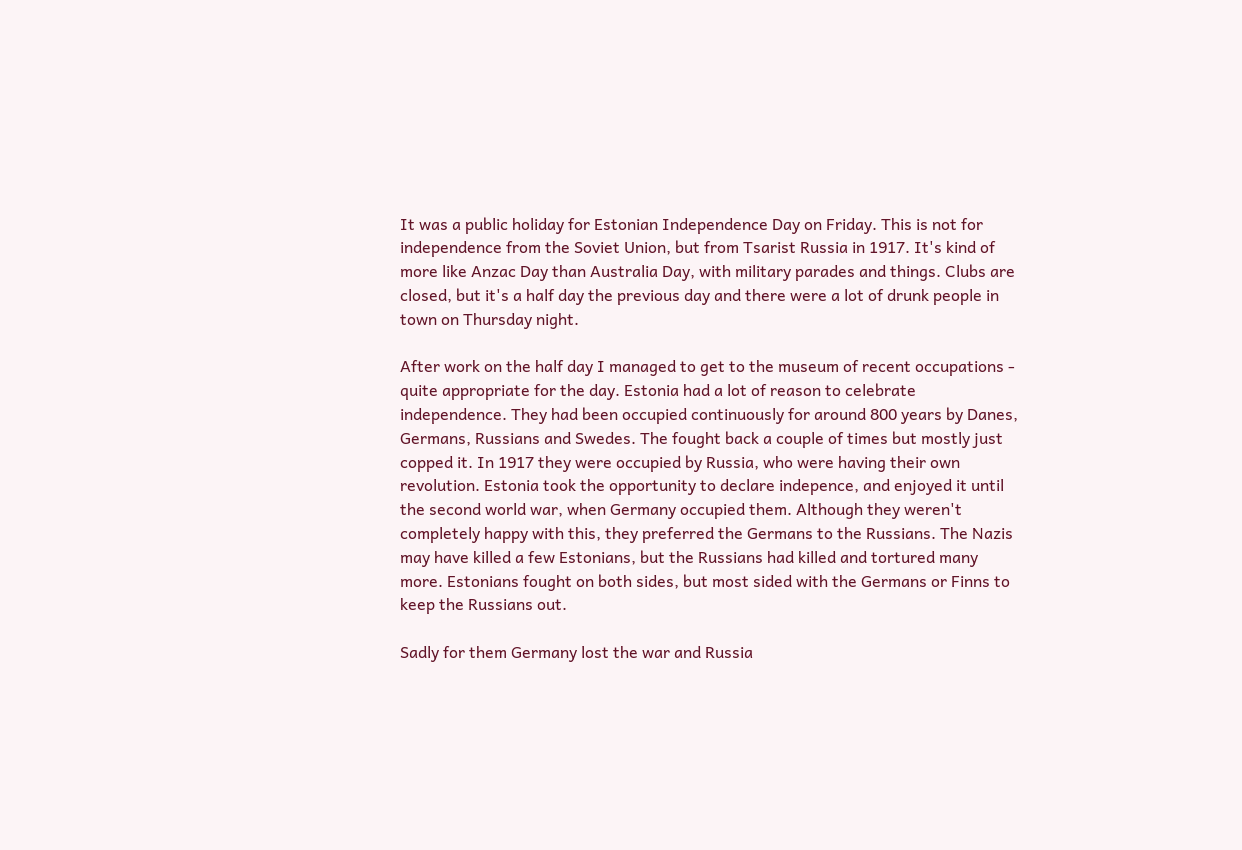It was a public holiday for Estonian Independence Day on Friday. This is not for independence from the Soviet Union, but from Tsarist Russia in 1917. It's kind of more like Anzac Day than Australia Day, with military parades and things. Clubs are closed, but it's a half day the previous day and there were a lot of drunk people in town on Thursday night.

After work on the half day I managed to get to the museum of recent occupations - quite appropriate for the day. Estonia had a lot of reason to celebrate independence. They had been occupied continuously for around 800 years by Danes, Germans, Russians and Swedes. The fought back a couple of times but mostly just copped it. In 1917 they were occupied by Russia, who were having their own revolution. Estonia took the opportunity to declare indepence, and enjoyed it until the second world war, when Germany occupied them. Although they weren't completely happy with this, they preferred the Germans to the Russians. The Nazis may have killed a few Estonians, but the Russians had killed and tortured many more. Estonians fought on both sides, but most sided with the Germans or Finns to keep the Russians out.

Sadly for them Germany lost the war and Russia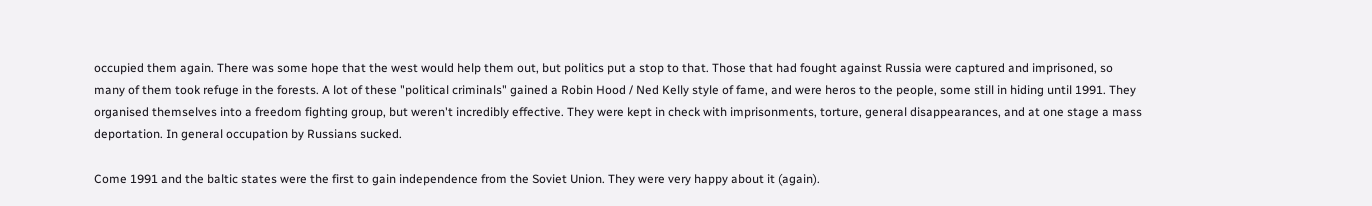occupied them again. There was some hope that the west would help them out, but politics put a stop to that. Those that had fought against Russia were captured and imprisoned, so many of them took refuge in the forests. A lot of these "political criminals" gained a Robin Hood / Ned Kelly style of fame, and were heros to the people, some still in hiding until 1991. They organised themselves into a freedom fighting group, but weren't incredibly effective. They were kept in check with imprisonments, torture, general disappearances, and at one stage a mass deportation. In general occupation by Russians sucked.

Come 1991 and the baltic states were the first to gain independence from the Soviet Union. They were very happy about it (again).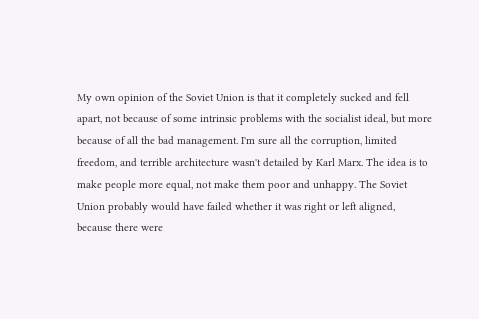My own opinion of the Soviet Union is that it completely sucked and fell apart, not because of some intrinsic problems with the socialist ideal, but more because of all the bad management. I'm sure all the corruption, limited freedom, and terrible architecture wasn't detailed by Karl Marx. The idea is to make people more equal, not make them poor and unhappy. The Soviet Union probably would have failed whether it was right or left aligned, because there were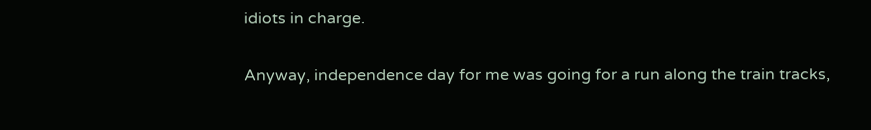idiots in charge.

Anyway, independence day for me was going for a run along the train tracks,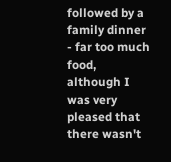followed by a family dinner - far too much food, although I was very pleased that there wasn't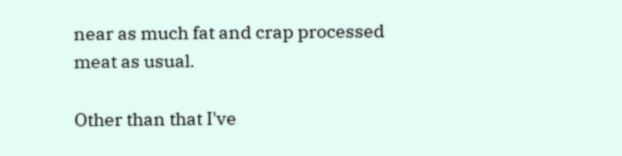near as much fat and crap processed meat as usual.

Other than that I've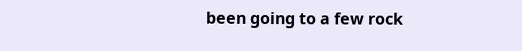been going to a few rock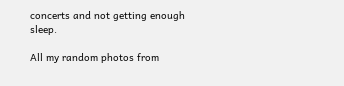concerts and not getting enough sleep.

All my random photos from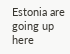Estonia are going up here